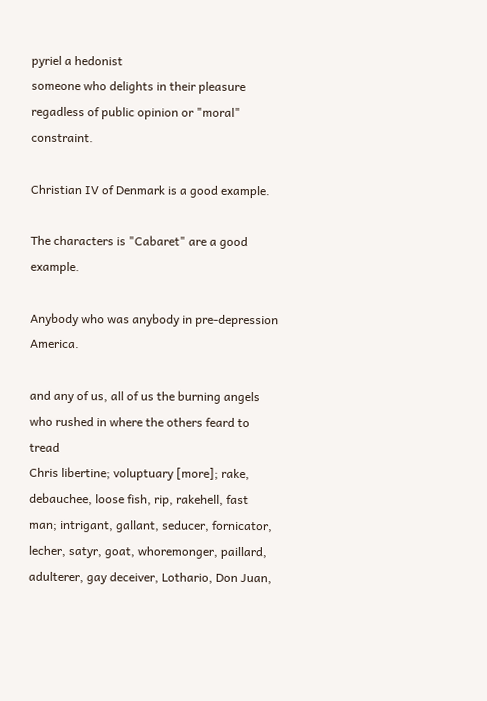pyriel a hedonist
someone who delights in their pleasure regadless of public opinion or "moral" constraint.

Christian IV of Denmark is a good example.

The characters is "Cabaret" are a good example.

Anybody who was anybody in pre-depression America.

and any of us, all of us the burning angels who rushed in where the others feard to tread
Chris libertine; voluptuary [more]; rake, debauchee, loose fish, rip, rakehell, fast man; intrigant, gallant, seducer, fornicator, lecher, satyr, goat, whoremonger, paillard, adulterer, gay deceiver, Lothario, Don Juan,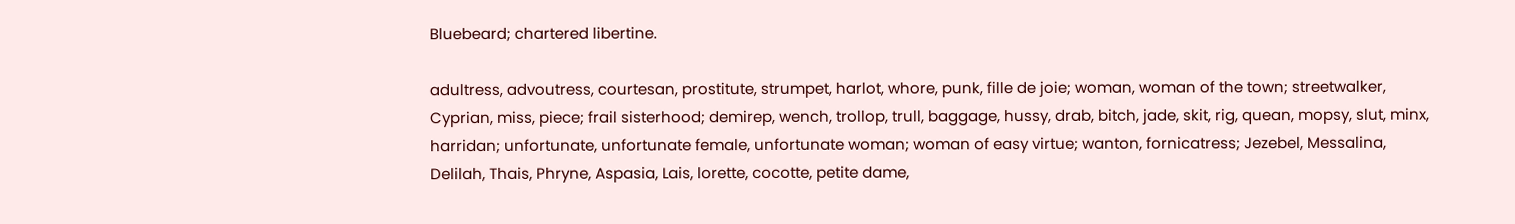Bluebeard; chartered libertine.

adultress, advoutress, courtesan, prostitute, strumpet, harlot, whore, punk, fille de joie; woman, woman of the town; streetwalker, Cyprian, miss, piece; frail sisterhood; demirep, wench, trollop, trull, baggage, hussy, drab, bitch, jade, skit, rig, quean, mopsy, slut, minx, harridan; unfortunate, unfortunate female, unfortunate woman; woman of easy virtue; wanton, fornicatress; Jezebel, Messalina, Delilah, Thais, Phryne, Aspasia, Lais, lorette, cocotte, petite dame,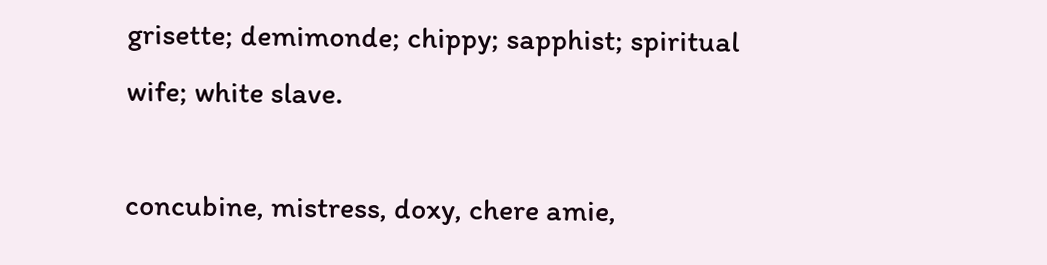grisette; demimonde; chippy; sapphist; spiritual wife; white slave.

concubine, mistress, doxy, chere amie,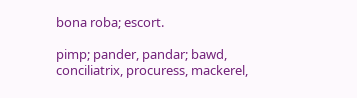bona roba; escort.

pimp; pander, pandar; bawd, conciliatrix, procuress, mackerel,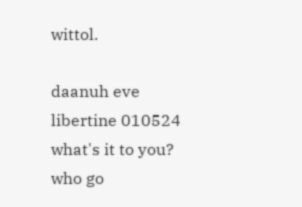wittol.

daanuh eve libertine 010524
what's it to you?
who go